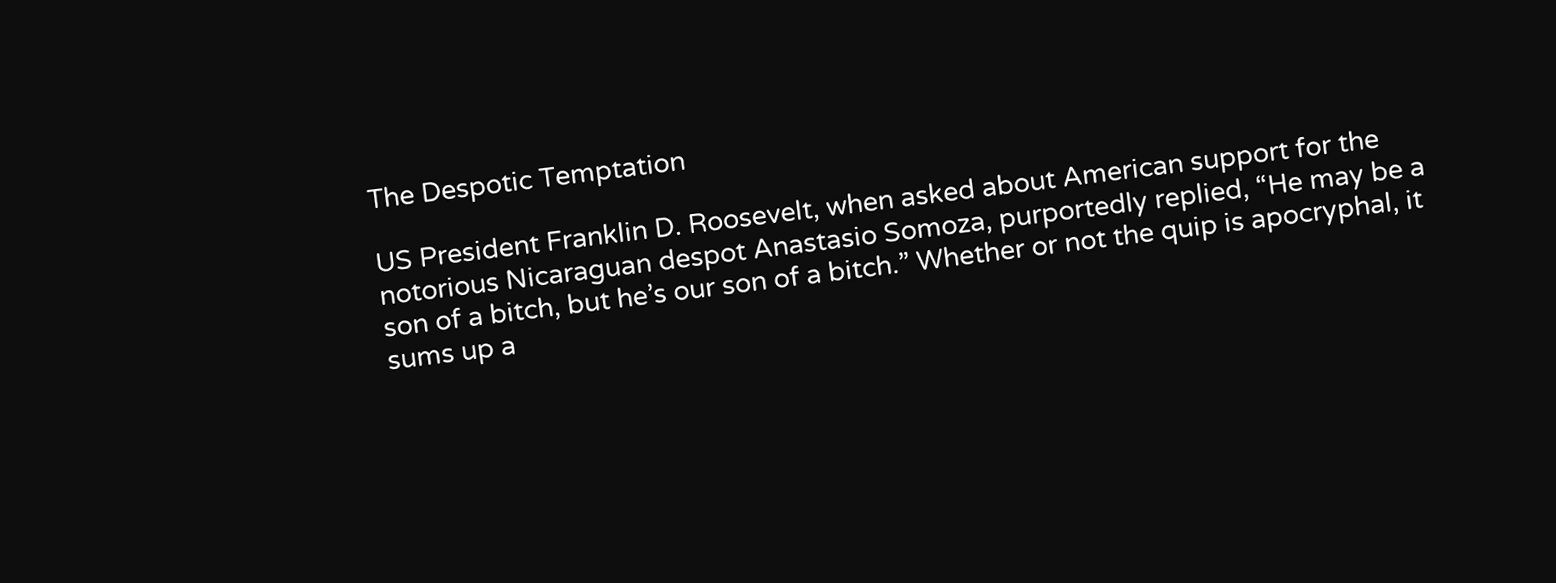The Despotic Temptation

US President Franklin D. Roosevelt, when asked about American support for the notorious Nicaraguan despot Anastasio Somoza, purportedly replied, “He may be a son of a bitch, but he’s our son of a bitch.” Whether or not the quip is apocryphal, it sums up a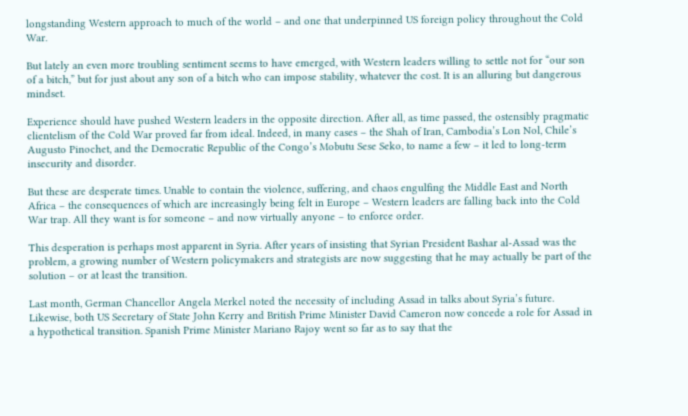longstanding Western approach to much of the world – and one that underpinned US foreign policy throughout the Cold War.

But lately an even more troubling sentiment seems to have emerged, with Western leaders willing to settle not for “our son of a bitch,” but for just about any son of a bitch who can impose stability, whatever the cost. It is an alluring but dangerous mindset.

Experience should have pushed Western leaders in the opposite direction. After all, as time passed, the ostensibly pragmatic clientelism of the Cold War proved far from ideal. Indeed, in many cases – the Shah of Iran, Cambodia’s Lon Nol, Chile’s Augusto Pinochet, and the Democratic Republic of the Congo’s Mobutu Sese Seko, to name a few – it led to long-term insecurity and disorder.

But these are desperate times. Unable to contain the violence, suffering, and chaos engulfing the Middle East and North Africa – the consequences of which are increasingly being felt in Europe – Western leaders are falling back into the Cold War trap. All they want is for someone – and now virtually anyone – to enforce order.

This desperation is perhaps most apparent in Syria. After years of insisting that Syrian President Bashar al-Assad was the problem, a growing number of Western policymakers and strategists are now suggesting that he may actually be part of the solution – or at least the transition.

Last month, German Chancellor Angela Merkel noted the necessity of including Assad in talks about Syria’s future. Likewise, both US Secretary of State John Kerry and British Prime Minister David Cameron now concede a role for Assad in a hypothetical transition. Spanish Prime Minister Mariano Rajoy went so far as to say that the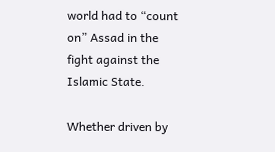world had to “count on” Assad in the fight against the Islamic State.

Whether driven by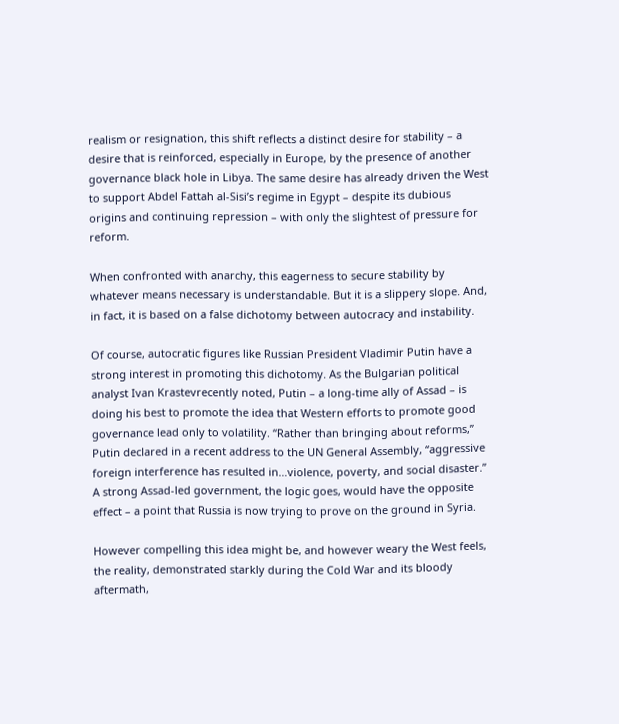realism or resignation, this shift reflects a distinct desire for stability – a desire that is reinforced, especially in Europe, by the presence of another governance black hole in Libya. The same desire has already driven the West to support Abdel Fattah al-Sisi’s regime in Egypt – despite its dubious origins and continuing repression – with only the slightest of pressure for reform.

When confronted with anarchy, this eagerness to secure stability by whatever means necessary is understandable. But it is a slippery slope. And, in fact, it is based on a false dichotomy between autocracy and instability.

Of course, autocratic figures like Russian President Vladimir Putin have a strong interest in promoting this dichotomy. As the Bulgarian political analyst Ivan Krastevrecently noted, Putin – a long-time ally of Assad – is doing his best to promote the idea that Western efforts to promote good governance lead only to volatility. “Rather than bringing about reforms,” Putin declared in a recent address to the UN General Assembly, “aggressive foreign interference has resulted in…violence, poverty, and social disaster.” A strong Assad-led government, the logic goes, would have the opposite effect – a point that Russia is now trying to prove on the ground in Syria.

However compelling this idea might be, and however weary the West feels, the reality, demonstrated starkly during the Cold War and its bloody aftermath,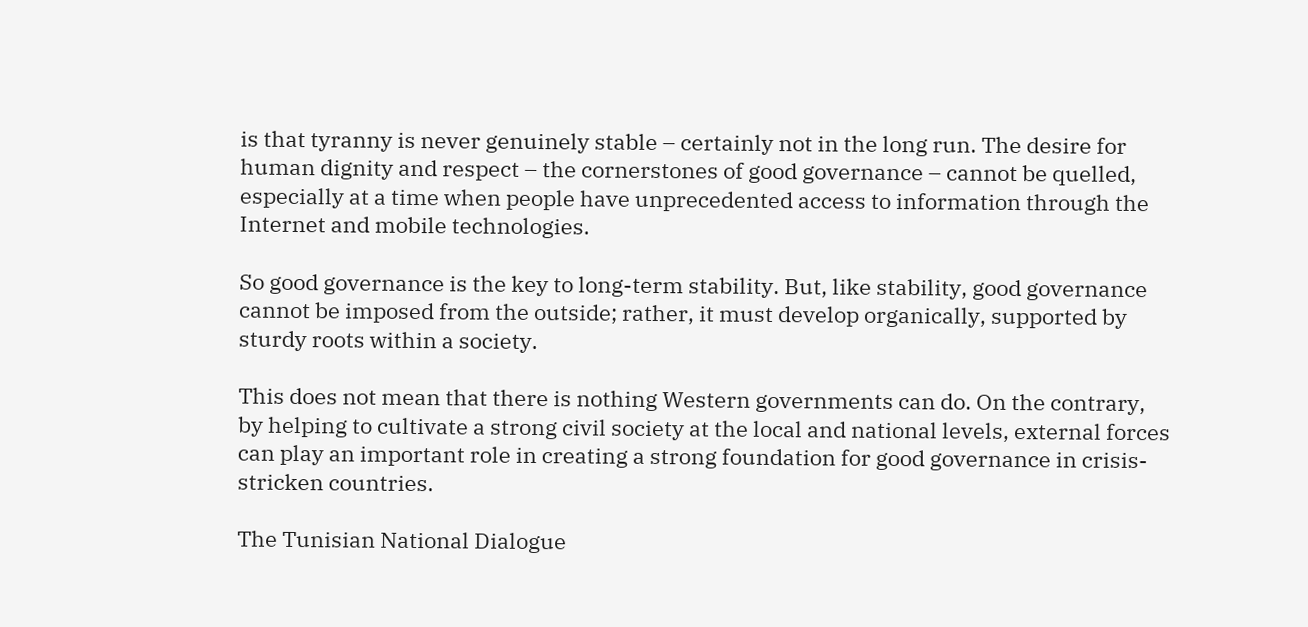is that tyranny is never genuinely stable – certainly not in the long run. The desire for human dignity and respect – the cornerstones of good governance – cannot be quelled, especially at a time when people have unprecedented access to information through the Internet and mobile technologies.

So good governance is the key to long-term stability. But, like stability, good governance cannot be imposed from the outside; rather, it must develop organically, supported by sturdy roots within a society.

This does not mean that there is nothing Western governments can do. On the contrary, by helping to cultivate a strong civil society at the local and national levels, external forces can play an important role in creating a strong foundation for good governance in crisis-stricken countries.

The Tunisian National Dialogue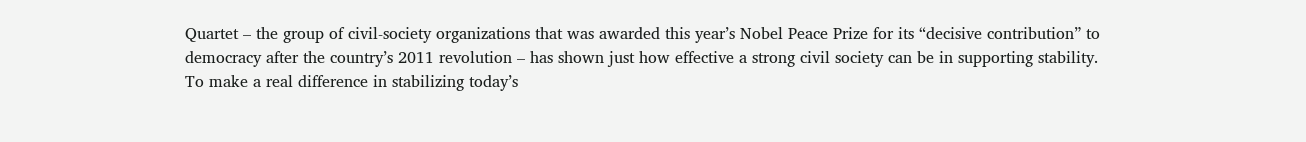Quartet – the group of civil-society organizations that was awarded this year’s Nobel Peace Prize for its “decisive contribution” to democracy after the country’s 2011 revolution – has shown just how effective a strong civil society can be in supporting stability. To make a real difference in stabilizing today’s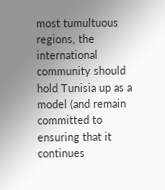most tumultuous regions, the international community should hold Tunisia up as a model (and remain committed to ensuring that it continues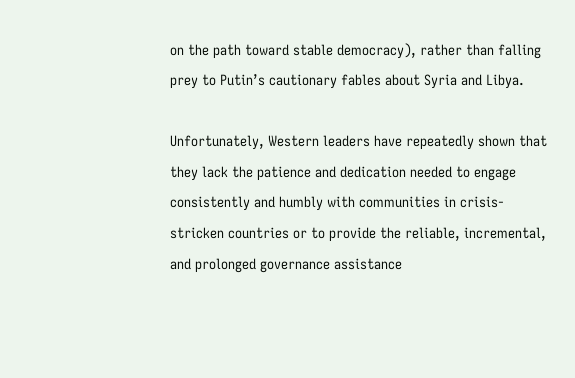on the path toward stable democracy), rather than falling prey to Putin’s cautionary fables about Syria and Libya.

Unfortunately, Western leaders have repeatedly shown that they lack the patience and dedication needed to engage consistently and humbly with communities in crisis-stricken countries or to provide the reliable, incremental, and prolonged governance assistance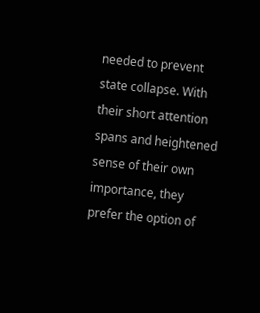needed to prevent state collapse. With their short attention spans and heightened sense of their own importance, they prefer the option of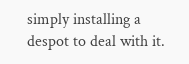simply installing a despot to deal with it.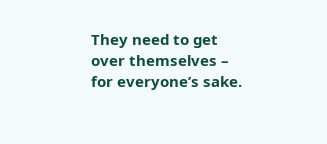They need to get over themselves – for everyone’s sake.